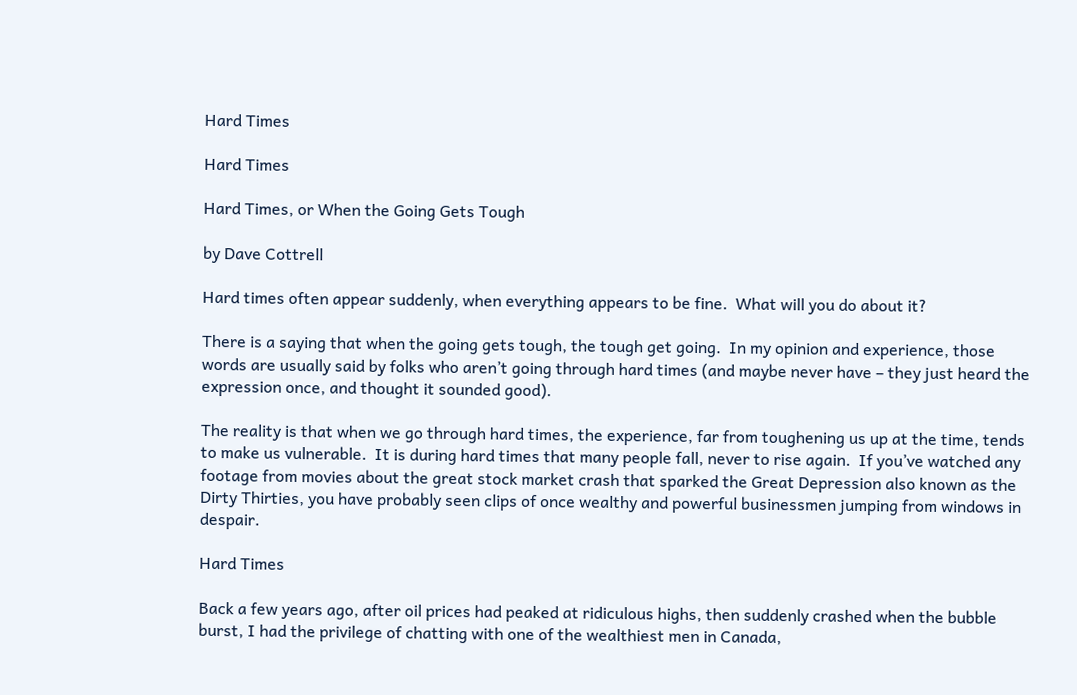Hard Times

Hard Times

Hard Times, or When the Going Gets Tough

by Dave Cottrell

Hard times often appear suddenly, when everything appears to be fine.  What will you do about it?

There is a saying that when the going gets tough, the tough get going.  In my opinion and experience, those words are usually said by folks who aren’t going through hard times (and maybe never have – they just heard the expression once, and thought it sounded good).

The reality is that when we go through hard times, the experience, far from toughening us up at the time, tends to make us vulnerable.  It is during hard times that many people fall, never to rise again.  If you’ve watched any footage from movies about the great stock market crash that sparked the Great Depression also known as the Dirty Thirties, you have probably seen clips of once wealthy and powerful businessmen jumping from windows in despair.

Hard Times

Back a few years ago, after oil prices had peaked at ridiculous highs, then suddenly crashed when the bubble burst, I had the privilege of chatting with one of the wealthiest men in Canada,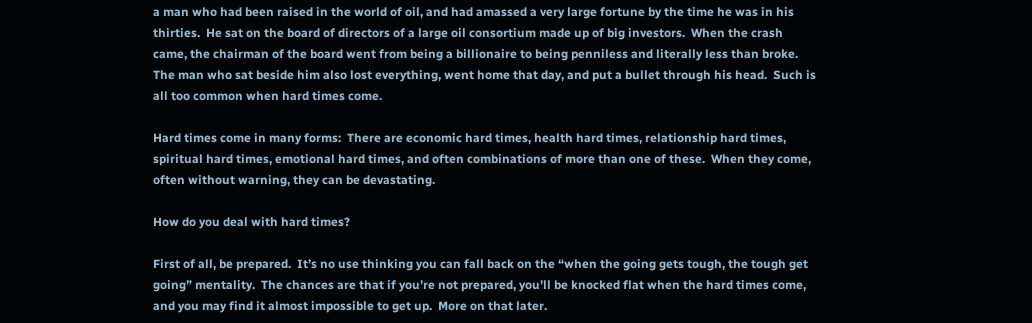a man who had been raised in the world of oil, and had amassed a very large fortune by the time he was in his thirties.  He sat on the board of directors of a large oil consortium made up of big investors.  When the crash came, the chairman of the board went from being a billionaire to being penniless and literally less than broke.  The man who sat beside him also lost everything, went home that day, and put a bullet through his head.  Such is all too common when hard times come.

Hard times come in many forms:  There are economic hard times, health hard times, relationship hard times, spiritual hard times, emotional hard times, and often combinations of more than one of these.  When they come, often without warning, they can be devastating.

How do you deal with hard times?

First of all, be prepared.  It’s no use thinking you can fall back on the “when the going gets tough, the tough get going” mentality.  The chances are that if you’re not prepared, you’ll be knocked flat when the hard times come, and you may find it almost impossible to get up.  More on that later.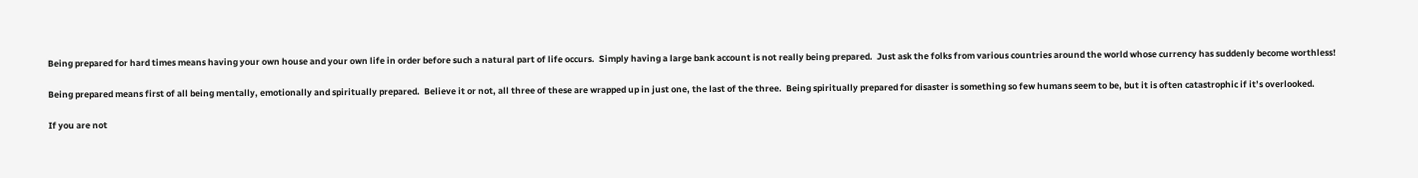Being prepared for hard times means having your own house and your own life in order before such a natural part of life occurs.  Simply having a large bank account is not really being prepared.  Just ask the folks from various countries around the world whose currency has suddenly become worthless!

Being prepared means first of all being mentally, emotionally and spiritually prepared.  Believe it or not, all three of these are wrapped up in just one, the last of the three.  Being spiritually prepared for disaster is something so few humans seem to be, but it is often catastrophic if it’s overlooked.

If you are not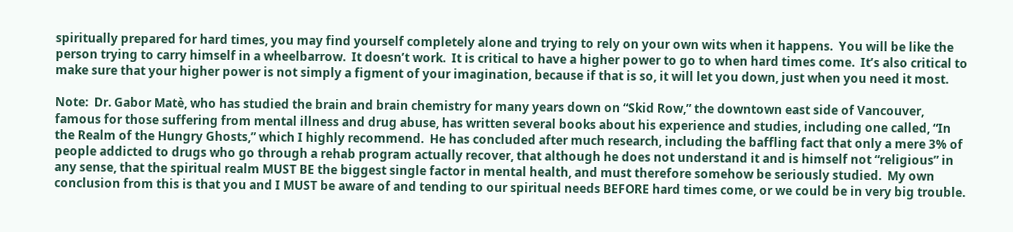spiritually prepared for hard times, you may find yourself completely alone and trying to rely on your own wits when it happens.  You will be like the person trying to carry himself in a wheelbarrow.  It doesn’t work.  It is critical to have a higher power to go to when hard times come.  It’s also critical to make sure that your higher power is not simply a figment of your imagination, because if that is so, it will let you down, just when you need it most.

Note:  Dr. Gabor Matè, who has studied the brain and brain chemistry for many years down on “Skid Row,” the downtown east side of Vancouver, famous for those suffering from mental illness and drug abuse, has written several books about his experience and studies, including one called, “In the Realm of the Hungry Ghosts,” which I highly recommend.  He has concluded after much research, including the baffling fact that only a mere 3% of people addicted to drugs who go through a rehab program actually recover, that although he does not understand it and is himself not “religious” in any sense, that the spiritual realm MUST BE the biggest single factor in mental health, and must therefore somehow be seriously studied.  My own conclusion from this is that you and I MUST be aware of and tending to our spiritual needs BEFORE hard times come, or we could be in very big trouble.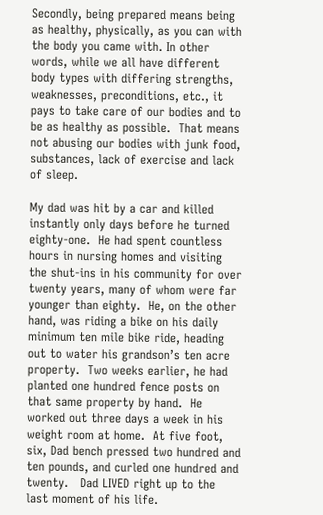Secondly, being prepared means being as healthy, physically, as you can with the body you came with. In other words, while we all have different body types with differing strengths, weaknesses, preconditions, etc., it pays to take care of our bodies and to be as healthy as possible.  That means not abusing our bodies with junk food, substances, lack of exercise and lack of sleep.

My dad was hit by a car and killed instantly only days before he turned eighty-one.  He had spent countless hours in nursing homes and visiting the shut-ins in his community for over twenty years, many of whom were far younger than eighty.  He, on the other hand, was riding a bike on his daily minimum ten mile bike ride, heading out to water his grandson’s ten acre property.  Two weeks earlier, he had planted one hundred fence posts on that same property by hand.  He worked out three days a week in his weight room at home.  At five foot, six, Dad bench pressed two hundred and ten pounds, and curled one hundred and twenty.   Dad LIVED right up to the last moment of his life.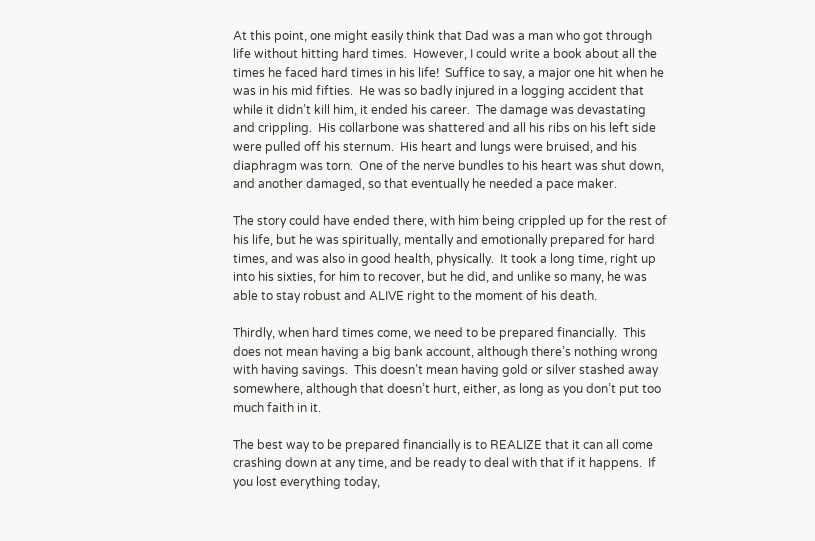At this point, one might easily think that Dad was a man who got through life without hitting hard times.  However, I could write a book about all the times he faced hard times in his life!  Suffice to say, a major one hit when he was in his mid fifties.  He was so badly injured in a logging accident that while it didn’t kill him, it ended his career.  The damage was devastating and crippling.  His collarbone was shattered and all his ribs on his left side were pulled off his sternum.  His heart and lungs were bruised, and his diaphragm was torn.  One of the nerve bundles to his heart was shut down, and another damaged, so that eventually he needed a pace maker.

The story could have ended there, with him being crippled up for the rest of his life, but he was spiritually, mentally and emotionally prepared for hard times, and was also in good health, physically.  It took a long time, right up into his sixties, for him to recover, but he did, and unlike so many, he was able to stay robust and ALIVE right to the moment of his death.

Thirdly, when hard times come, we need to be prepared financially.  This does not mean having a big bank account, although there’s nothing wrong with having savings.  This doesn’t mean having gold or silver stashed away somewhere, although that doesn’t hurt, either, as long as you don’t put too much faith in it.

The best way to be prepared financially is to REALIZE that it can all come crashing down at any time, and be ready to deal with that if it happens.  If you lost everything today,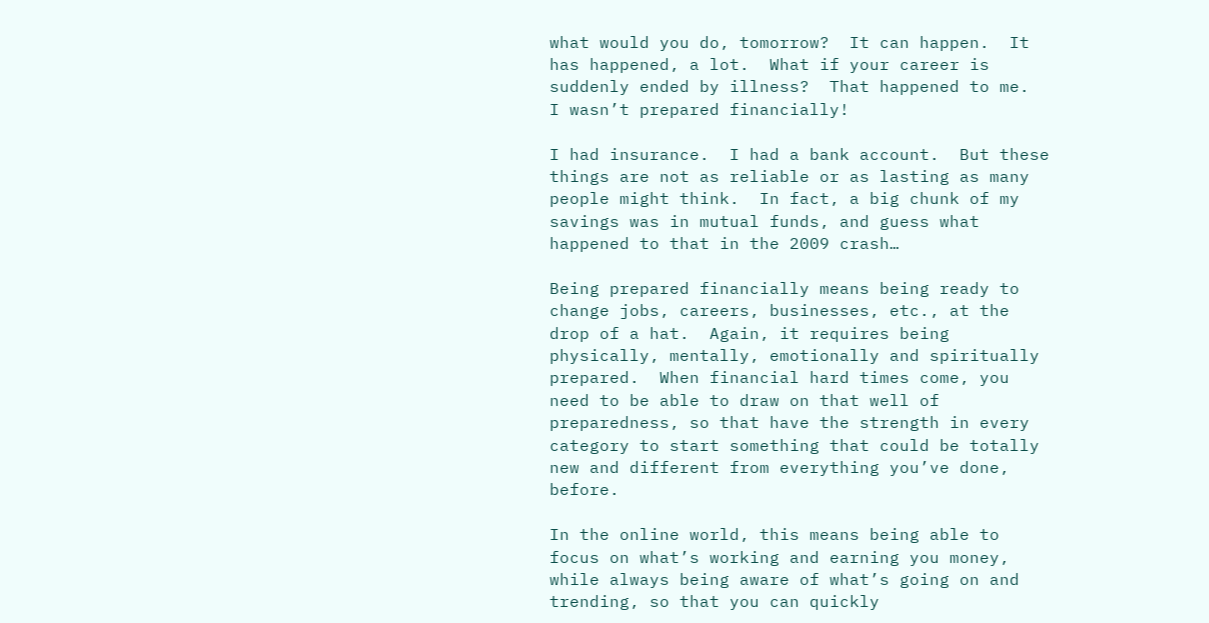what would you do, tomorrow?  It can happen.  It has happened, a lot.  What if your career is suddenly ended by illness?  That happened to me.  I wasn’t prepared financially!

I had insurance.  I had a bank account.  But these things are not as reliable or as lasting as many people might think.  In fact, a big chunk of my savings was in mutual funds, and guess what happened to that in the 2009 crash…

Being prepared financially means being ready to change jobs, careers, businesses, etc., at the drop of a hat.  Again, it requires being physically, mentally, emotionally and spiritually prepared.  When financial hard times come, you need to be able to draw on that well of preparedness, so that have the strength in every category to start something that could be totally new and different from everything you’ve done, before.

In the online world, this means being able to focus on what’s working and earning you money, while always being aware of what’s going on and trending, so that you can quickly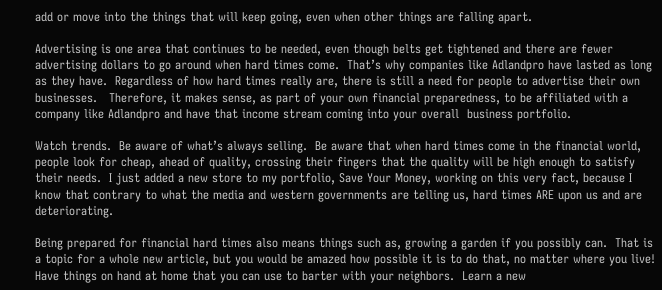add or move into the things that will keep going, even when other things are falling apart.

Advertising is one area that continues to be needed, even though belts get tightened and there are fewer advertising dollars to go around when hard times come.  That’s why companies like Adlandpro have lasted as long as they have.  Regardless of how hard times really are, there is still a need for people to advertise their own businesses.   Therefore, it makes sense, as part of your own financial preparedness, to be affiliated with a company like Adlandpro and have that income stream coming into your overall  business portfolio.

Watch trends.  Be aware of what’s always selling.  Be aware that when hard times come in the financial world, people look for cheap, ahead of quality, crossing their fingers that the quality will be high enough to satisfy their needs.  I just added a new store to my portfolio, Save Your Money, working on this very fact, because I know that contrary to what the media and western governments are telling us, hard times ARE upon us and are deteriorating.

Being prepared for financial hard times also means things such as, growing a garden if you possibly can.  That is a topic for a whole new article, but you would be amazed how possible it is to do that, no matter where you live!  Have things on hand at home that you can use to barter with your neighbors.  Learn a new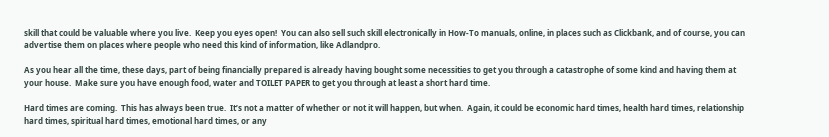skill that could be valuable where you live.  Keep you eyes open!  You can also sell such skill electronically in How-To manuals, online, in places such as Clickbank, and of course, you can advertise them on places where people who need this kind of information, like Adlandpro.

As you hear all the time, these days, part of being financially prepared is already having bought some necessities to get you through a catastrophe of some kind and having them at your house.  Make sure you have enough food, water and TOILET PAPER to get you through at least a short hard time.

Hard times are coming.  This has always been true.  It’s not a matter of whether or not it will happen, but when.  Again, it could be economic hard times, health hard times, relationship hard times, spiritual hard times, emotional hard times, or any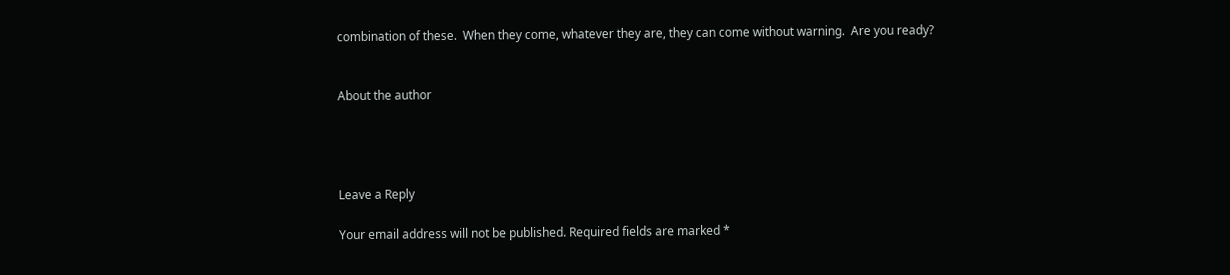combination of these.  When they come, whatever they are, they can come without warning.  Are you ready?


About the author




Leave a Reply

Your email address will not be published. Required fields are marked *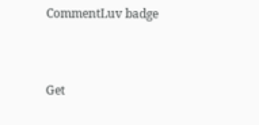CommentLuv badge


Get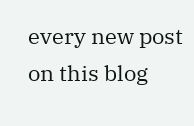every new post on this blog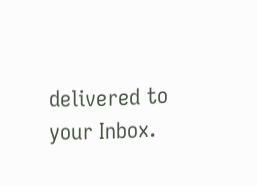delivered to your Inbox.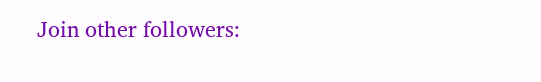Join other followers: